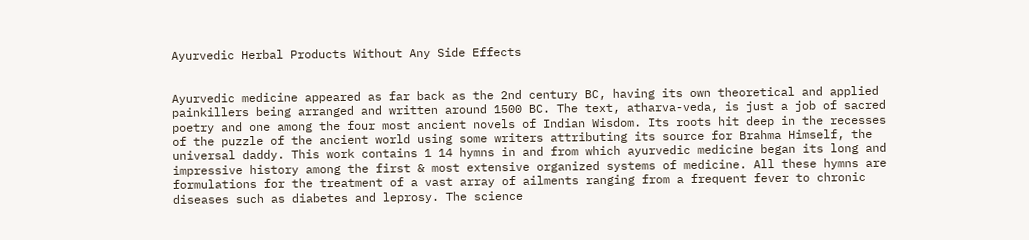Ayurvedic Herbal Products Without Any Side Effects


Ayurvedic medicine appeared as far back as the 2nd century BC, having its own theoretical and applied painkillers being arranged and written around 1500 BC. The text, atharva-veda, is just a job of sacred poetry and one among the four most ancient novels of Indian Wisdom. Its roots hit deep in the recesses of the puzzle of the ancient world using some writers attributing its source for Brahma Himself, the universal daddy. This work contains 1 14 hymns in and from which ayurvedic medicine began its long and impressive history among the first & most extensive organized systems of medicine. All these hymns are formulations for the treatment of a vast array of ailments ranging from a frequent fever to chronic diseases such as diabetes and leprosy. The science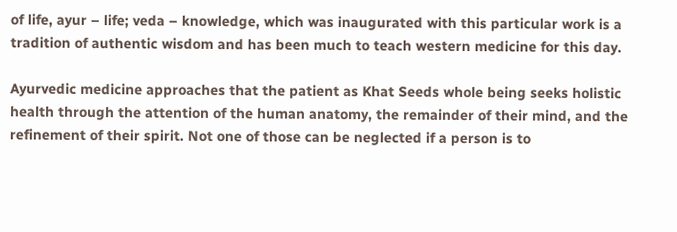of life, ayur – life; veda – knowledge, which was inaugurated with this particular work is a tradition of authentic wisdom and has been much to teach western medicine for this day.

Ayurvedic medicine approaches that the patient as Khat Seeds whole being seeks holistic health through the attention of the human anatomy, the remainder of their mind, and the refinement of their spirit. Not one of those can be neglected if a person is to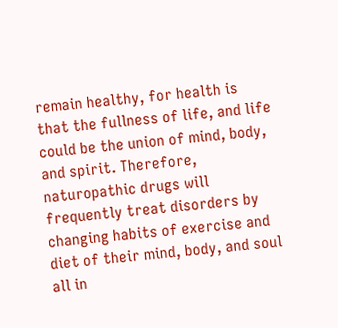remain healthy, for health is that the fullness of life, and life could be the union of mind, body, and spirit. Therefore, naturopathic drugs will frequently treat disorders by changing habits of exercise and diet of their mind, body, and soul all in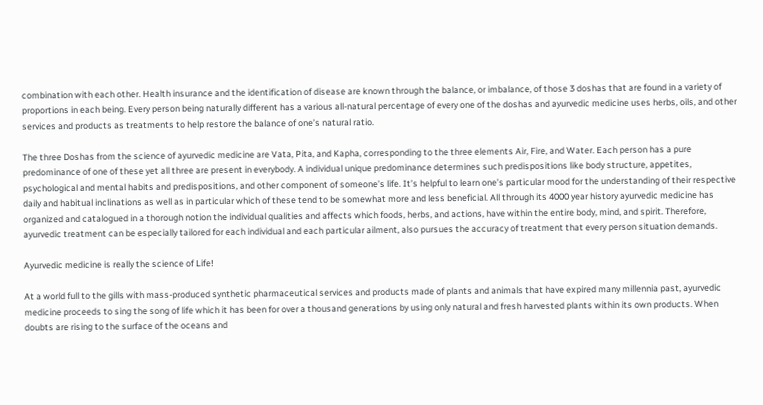combination with each other. Health insurance and the identification of disease are known through the balance, or imbalance, of those 3 doshas that are found in a variety of proportions in each being. Every person being naturally different has a various all-natural percentage of every one of the doshas and ayurvedic medicine uses herbs, oils, and other services and products as treatments to help restore the balance of one’s natural ratio.

The three Doshas from the science of ayurvedic medicine are Vata, Pita, and Kapha, corresponding to the three elements Air, Fire, and Water. Each person has a pure predominance of one of these yet all three are present in everybody. A individual unique predominance determines such predispositions like body structure, appetites, psychological and mental habits and predispositions, and other component of someone’s life. It’s helpful to learn one’s particular mood for the understanding of their respective daily and habitual inclinations as well as in particular which of these tend to be somewhat more and less beneficial. All through its 4000 year history ayurvedic medicine has organized and catalogued in a thorough notion the individual qualities and affects which foods, herbs, and actions, have within the entire body, mind, and spirit. Therefore, ayurvedic treatment can be especially tailored for each individual and each particular ailment, also pursues the accuracy of treatment that every person situation demands.

Ayurvedic medicine is really the science of Life!

At a world full to the gills with mass-produced synthetic pharmaceutical services and products made of plants and animals that have expired many millennia past, ayurvedic medicine proceeds to sing the song of life which it has been for over a thousand generations by using only natural and fresh harvested plants within its own products. When doubts are rising to the surface of the oceans and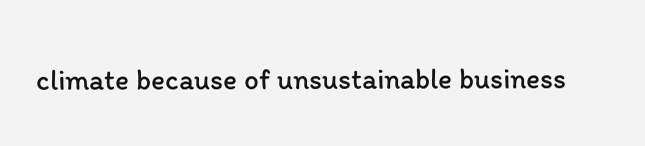climate because of unsustainable business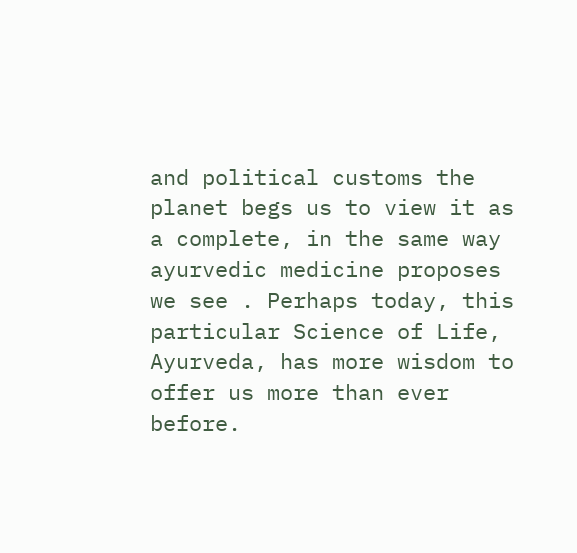and political customs the planet begs us to view it as a complete, in the same way ayurvedic medicine proposes we see . Perhaps today, this particular Science of Life, Ayurveda, has more wisdom to offer us more than ever before.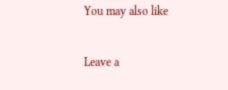You may also like

Leave a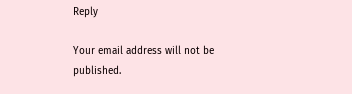Reply

Your email address will not be published.